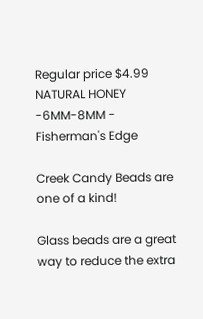Regular price $4.99
NATURAL HONEY -6MM-8MM - Fisherman's Edge

Creek Candy Beads are one of a kind!

Glass beads are a great way to reduce the extra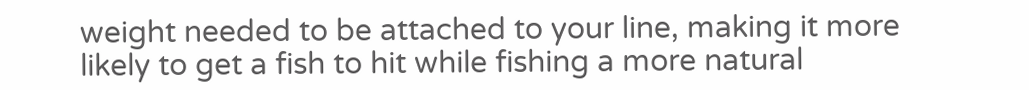weight needed to be attached to your line, making it more likely to get a fish to hit while fishing a more natural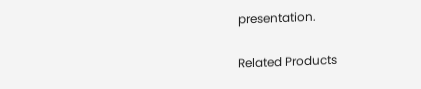presentation.

Related Products